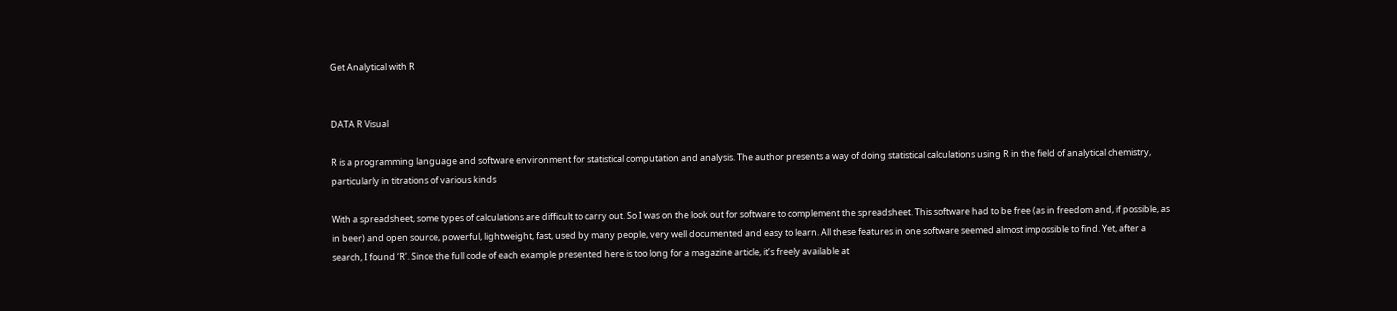Get Analytical with R


DATA R Visual

R is a programming language and software environment for statistical computation and analysis. The author presents a way of doing statistical calculations using R in the field of analytical chemistry, particularly in titrations of various kinds

With a spreadsheet, some types of calculations are difficult to carry out. So I was on the look out for software to complement the spreadsheet. This software had to be free (as in freedom and, if possible, as in beer) and open source, powerful, lightweight, fast, used by many people, very well documented and easy to learn. All these features in one software seemed almost impossible to find. Yet, after a search, I found ‘R’. Since the full code of each example presented here is too long for a magazine article, it’s freely available at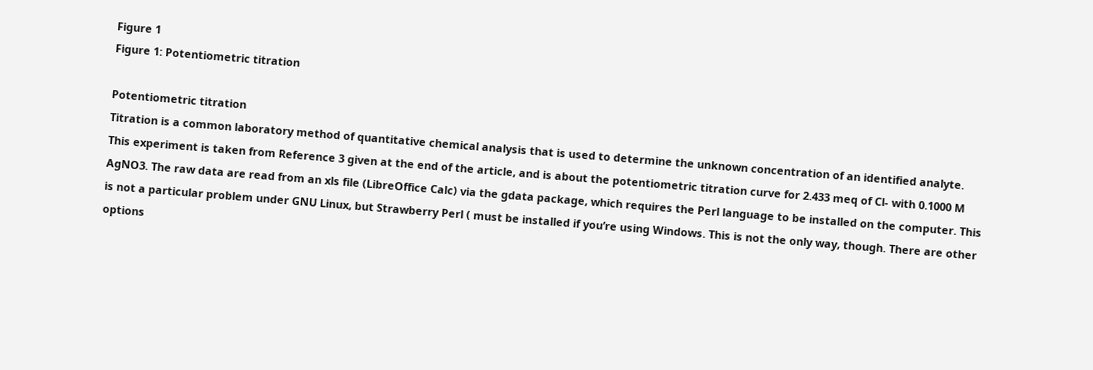Figure 1
Figure 1: Potentiometric titration

Potentiometric titration
Titration is a common laboratory method of quantitative chemical analysis that is used to determine the unknown concentration of an identified analyte. This experiment is taken from Reference 3 given at the end of the article, and is about the potentiometric titration curve for 2.433 meq of Cl- with 0.1000 M AgNO3. The raw data are read from an xls file (LibreOffice Calc) via the gdata package, which requires the Perl language to be installed on the computer. This is not a particular problem under GNU Linux, but Strawberry Perl ( must be installed if you’re using Windows. This is not the only way, though. There are other options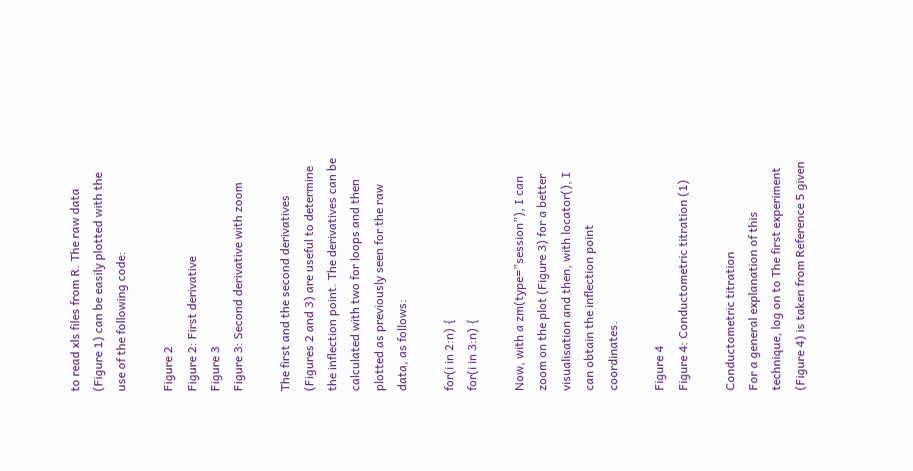to read xls files from R. The raw data (Figure 1) can be easily plotted with the use of the following code:

Figure 2
Figure 2: First derivative
Figure 3
Figure 3: Second derivative with zoom

The first and the second derivatives (Figures 2 and 3) are useful to determine the inflection point. The derivatives can be calculated with two for loops and then plotted as previously seen for the raw data, as follows:

for(i in 2:n) {
for(i in 3:n) {

Now, with a zm(type=”session”), I can zoom on the plot (Figure 3) for a better visualisation and then, with locator(), I can obtain the inflection point coordinates.

Figure 4
Figure 4: Conductometric titration (1)

Conductometric titration
For a general explanation of this technique, log on to The first experiment (Figure 4) is taken from Reference 5 given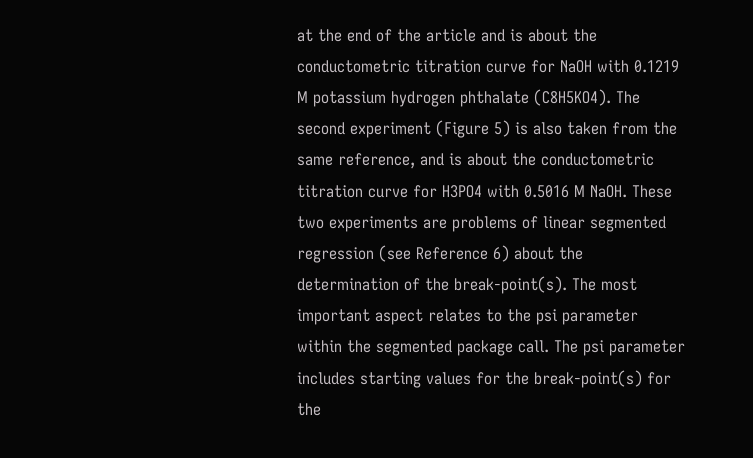at the end of the article and is about the conductometric titration curve for NaOH with 0.1219 M potassium hydrogen phthalate (C8H5KO4). The second experiment (Figure 5) is also taken from the same reference, and is about the conductometric titration curve for H3PO4 with 0.5016 M NaOH. These two experiments are problems of linear segmented regression (see Reference 6) about the determination of the break-point(s). The most important aspect relates to the psi parameter within the segmented package call. The psi parameter includes starting values for the break-point(s) for the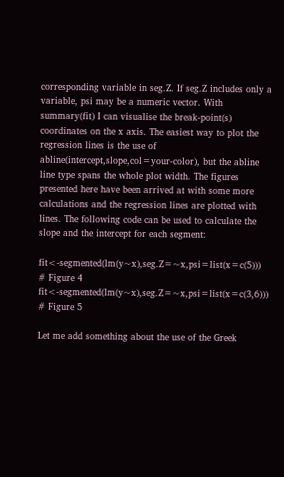corresponding variable in seg.Z. If seg.Z includes only a variable, psi may be a numeric vector. With summary(fit) I can visualise the break-point(s) coordinates on the x axis. The easiest way to plot the regression lines is the use of abline(intercept,slope,col=your-color), but the abline line type spans the whole plot width. The figures presented here have been arrived at with some more calculations and the regression lines are plotted with lines. The following code can be used to calculate the slope and the intercept for each segment:

fit<-segmented(lm(y~x),seg.Z=~x,psi=list(x=c(5))) # Figure 4
fit<-segmented(lm(y~x),seg.Z=~x,psi=list(x=c(3,6))) # Figure 5

Let me add something about the use of the Greek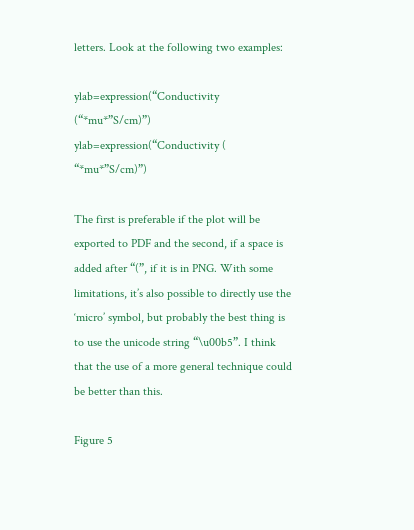letters. Look at the following two examples:

ylab=expression(“Conductivity (“*mu*”S/cm)”)
ylab=expression(“Conductivity ( “*mu*”S/cm)”)

The first is preferable if the plot will be exported to PDF and the second, if a space is added after “(”, if it is in PNG. With some limitations, it’s also possible to directly use the ‘micro’ symbol, but probably the best thing is to use the unicode string “\u00b5”. I think that the use of a more general technique could be better than this.

Figure 5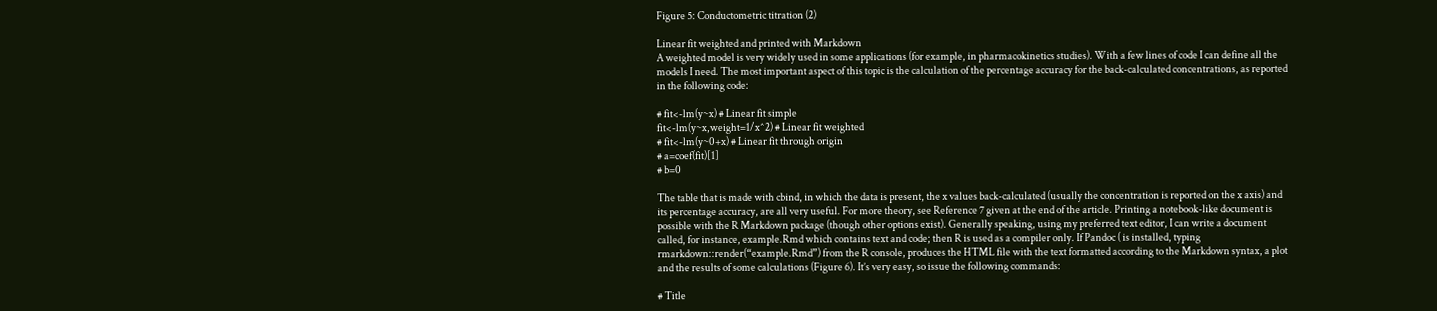Figure 5: Conductometric titration (2)

Linear fit weighted and printed with Markdown
A weighted model is very widely used in some applications (for example, in pharmacokinetics studies). With a few lines of code I can define all the models I need. The most important aspect of this topic is the calculation of the percentage accuracy for the back-calculated concentrations, as reported in the following code:

# fit<-lm(y~x) # Linear fit simple
fit<-lm(y~x,weight=1/x^2) # Linear fit weighted
# fit<-lm(y~0+x) # Linear fit through origin
# a=coef(fit)[1]
# b=0

The table that is made with cbind, in which the data is present, the x values back-calculated (usually the concentration is reported on the x axis) and its percentage accuracy, are all very useful. For more theory, see Reference 7 given at the end of the article. Printing a notebook-like document is possible with the R Markdown package (though other options exist). Generally speaking, using my preferred text editor, I can write a document called, for instance, example.Rmd which contains text and code; then R is used as a compiler only. If Pandoc ( is installed, typing rmarkdown::render(“example.Rmd”) from the R console, produces the HTML file with the text formatted according to the Markdown syntax, a plot and the results of some calculations (Figure 6). It’s very easy, so issue the following commands:

# Title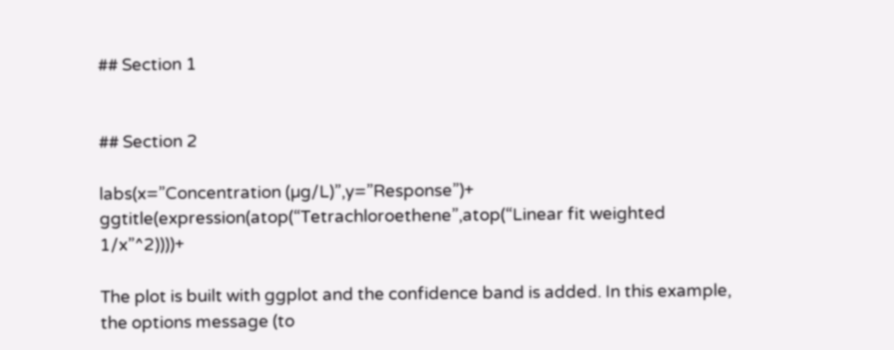## Section 1


## Section 2

labs(x=”Concentration (µg/L)”,y=”Response”)+
ggtitle(expression(atop(“Tetrachloroethene”,atop(“Linear fit weighted 1/x”^2))))+

The plot is built with ggplot and the confidence band is added. In this example, the options message (to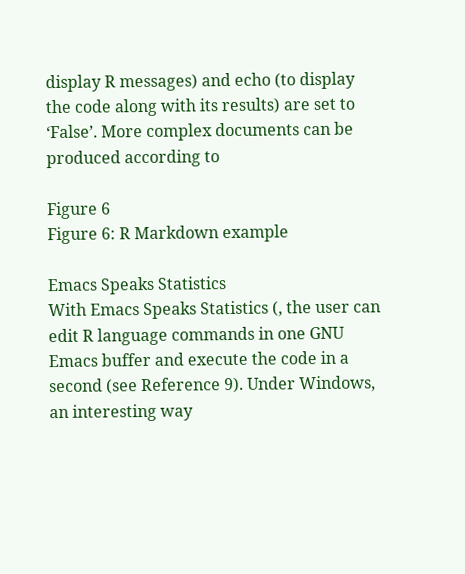display R messages) and echo (to display the code along with its results) are set to ‘False’. More complex documents can be produced according to

Figure 6
Figure 6: R Markdown example

Emacs Speaks Statistics
With Emacs Speaks Statistics (, the user can edit R language commands in one GNU Emacs buffer and execute the code in a second (see Reference 9). Under Windows, an interesting way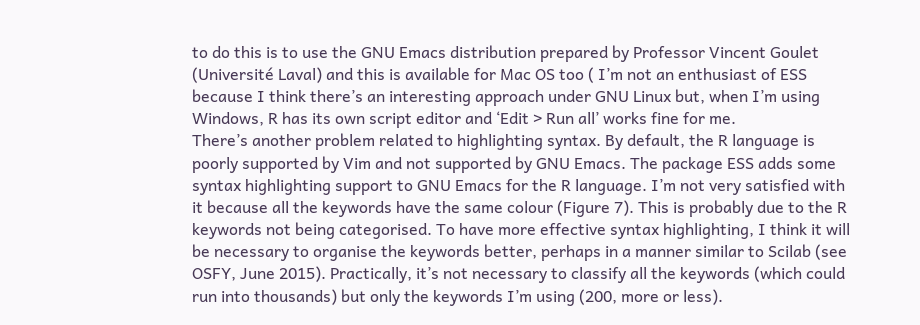to do this is to use the GNU Emacs distribution prepared by Professor Vincent Goulet (Université Laval) and this is available for Mac OS too ( I’m not an enthusiast of ESS because I think there’s an interesting approach under GNU Linux but, when I’m using Windows, R has its own script editor and ‘Edit > Run all’ works fine for me.
There’s another problem related to highlighting syntax. By default, the R language is poorly supported by Vim and not supported by GNU Emacs. The package ESS adds some syntax highlighting support to GNU Emacs for the R language. I’m not very satisfied with it because all the keywords have the same colour (Figure 7). This is probably due to the R keywords not being categorised. To have more effective syntax highlighting, I think it will be necessary to organise the keywords better, perhaps in a manner similar to Scilab (see OSFY, June 2015). Practically, it’s not necessary to classify all the keywords (which could run into thousands) but only the keywords I’m using (200, more or less).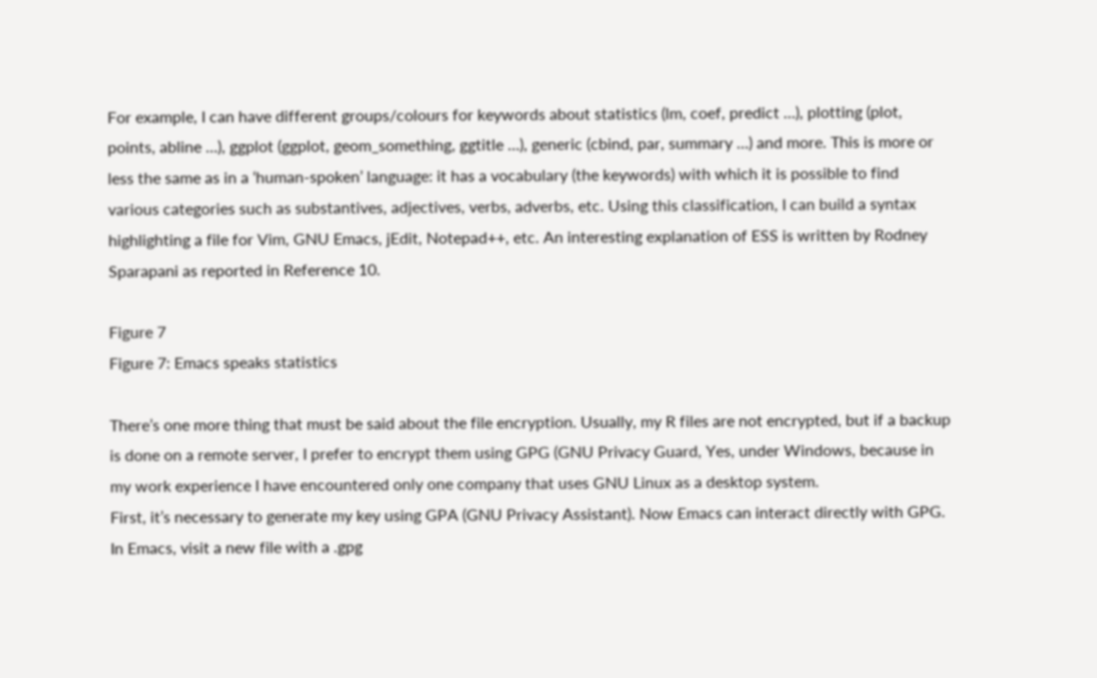For example, I can have different groups/colours for keywords about statistics (lm, coef, predict …), plotting (plot, points, abline …), ggplot (ggplot, geom_something, ggtitle …), generic (cbind, par, summary …) and more. This is more or less the same as in a ‘human-spoken’ language: it has a vocabulary (the keywords) with which it is possible to find various categories such as substantives, adjectives, verbs, adverbs, etc. Using this classification, I can build a syntax highlighting a file for Vim, GNU Emacs, jEdit, Notepad++, etc. An interesting explanation of ESS is written by Rodney Sparapani as reported in Reference 10.

Figure 7
Figure 7: Emacs speaks statistics

There’s one more thing that must be said about the file encryption. Usually, my R files are not encrypted, but if a backup is done on a remote server, I prefer to encrypt them using GPG (GNU Privacy Guard, Yes, under Windows, because in my work experience I have encountered only one company that uses GNU Linux as a desktop system.
First, it’s necessary to generate my key using GPA (GNU Privacy Assistant). Now Emacs can interact directly with GPG. In Emacs, visit a new file with a .gpg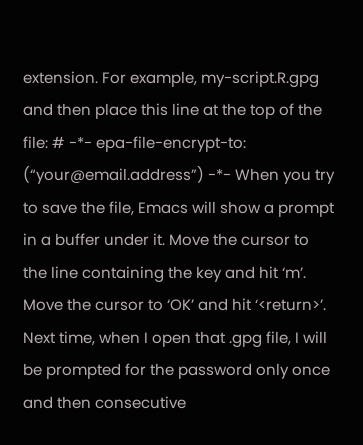extension. For example, my-script.R.gpg and then place this line at the top of the file: # -*- epa-file-encrypt-to: (“your@email.address”) -*- When you try to save the file, Emacs will show a prompt in a buffer under it. Move the cursor to the line containing the key and hit ‘m’. Move the cursor to ‘OK’ and hit ‘<return>’. Next time, when I open that .gpg file, I will be prompted for the password only once and then consecutive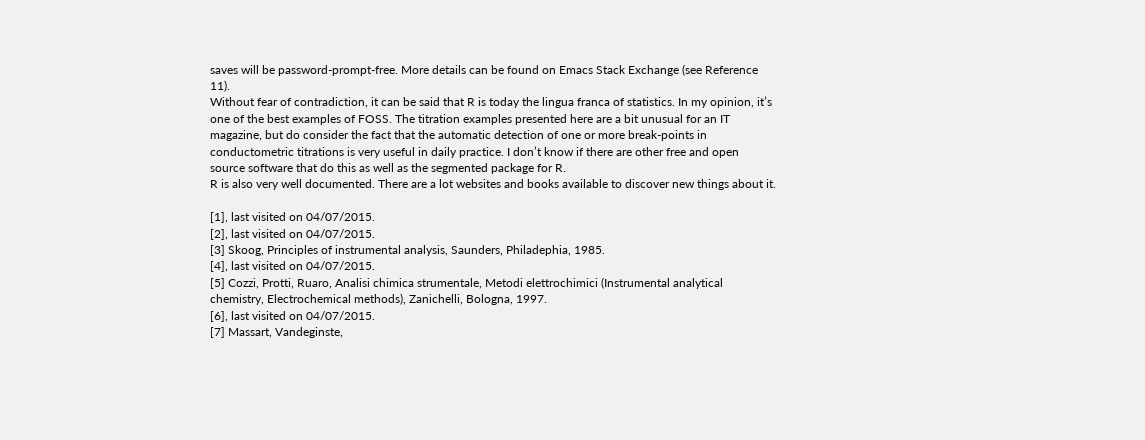saves will be password-prompt-free. More details can be found on Emacs Stack Exchange (see Reference 11).
Without fear of contradiction, it can be said that R is today the lingua franca of statistics. In my opinion, it’s one of the best examples of FOSS. The titration examples presented here are a bit unusual for an IT magazine, but do consider the fact that the automatic detection of one or more break-points in conductometric titrations is very useful in daily practice. I don’t know if there are other free and open source software that do this as well as the segmented package for R.
R is also very well documented. There are a lot websites and books available to discover new things about it.

[1], last visited on 04/07/2015.
[2], last visited on 04/07/2015.
[3] Skoog, Principles of instrumental analysis, Saunders, Philadephia, 1985.
[4], last visited on 04/07/2015.
[5] Cozzi, Protti, Ruaro, Analisi chimica strumentale, Metodi elettrochimici (Instrumental analytical chemistry, Electrochemical methods), Zanichelli, Bologna, 1997.
[6], last visited on 04/07/2015.
[7] Massart, Vandeginste,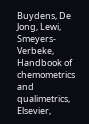Buydens, De Jong, Lewi, Smeyers-Verbeke, Handbook of chemometrics and qualimetrics, Elsevier,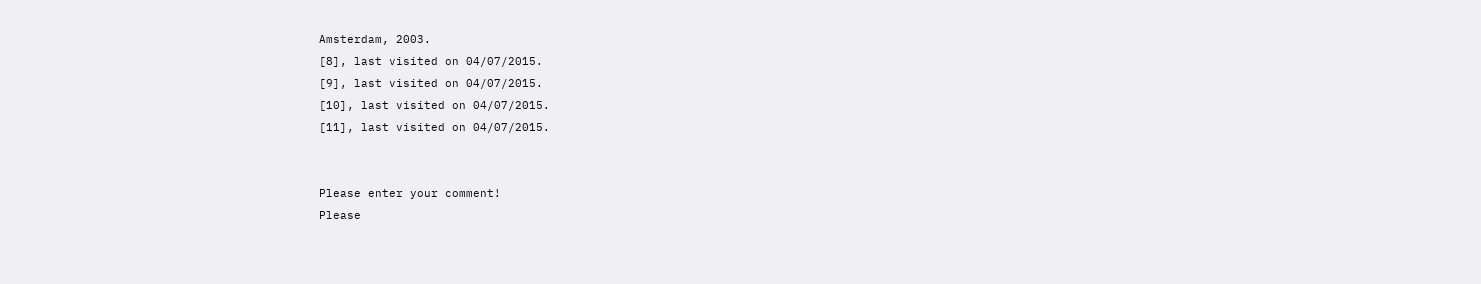Amsterdam, 2003.
[8], last visited on 04/07/2015.
[9], last visited on 04/07/2015.
[10], last visited on 04/07/2015.
[11], last visited on 04/07/2015.


Please enter your comment!
Please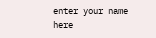enter your name here